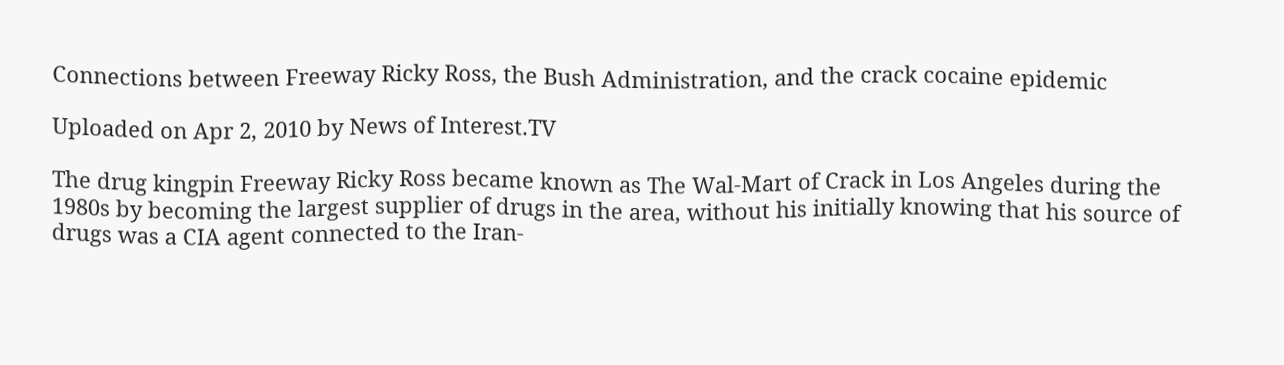Connections between Freeway Ricky Ross, the Bush Administration, and the crack cocaine epidemic

Uploaded on Apr 2, 2010 by News of Interest.TV

The drug kingpin Freeway Ricky Ross became known as The Wal-Mart of Crack in Los Angeles during the 1980s by becoming the largest supplier of drugs in the area, without his initially knowing that his source of drugs was a CIA agent connected to the Iran-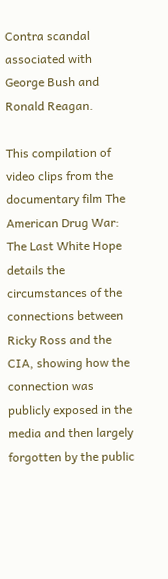Contra scandal associated with George Bush and Ronald Reagan.

This compilation of video clips from the documentary film The American Drug War: The Last White Hope details the circumstances of the connections between Ricky Ross and the CIA, showing how the connection was publicly exposed in the media and then largely forgotten by the public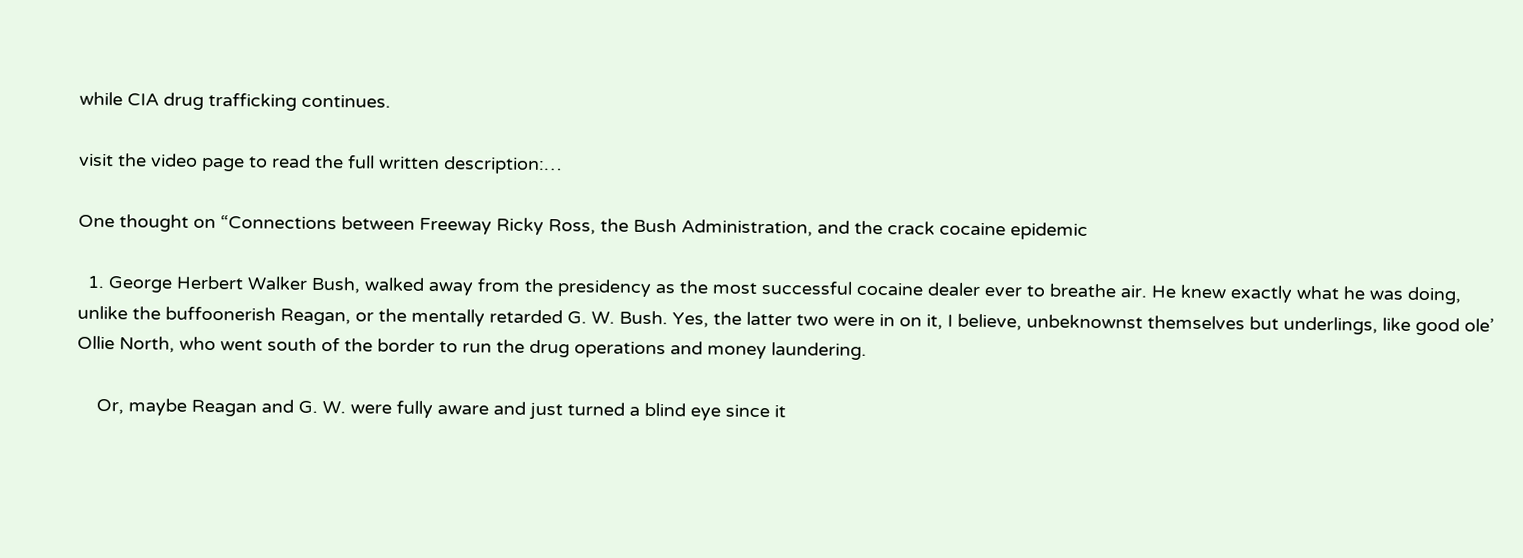while CIA drug trafficking continues.

visit the video page to read the full written description:…

One thought on “Connections between Freeway Ricky Ross, the Bush Administration, and the crack cocaine epidemic

  1. George Herbert Walker Bush, walked away from the presidency as the most successful cocaine dealer ever to breathe air. He knew exactly what he was doing, unlike the buffoonerish Reagan, or the mentally retarded G. W. Bush. Yes, the latter two were in on it, I believe, unbeknownst themselves but underlings, like good ole’ Ollie North, who went south of the border to run the drug operations and money laundering.

    Or, maybe Reagan and G. W. were fully aware and just turned a blind eye since it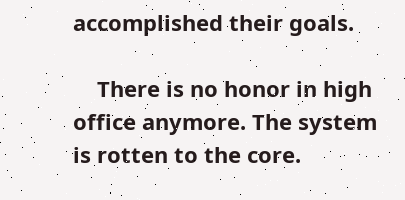accomplished their goals.

    There is no honor in high office anymore. The system is rotten to the core.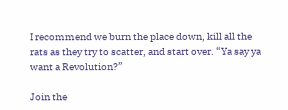I recommend we burn the place down, kill all the rats as they try to scatter, and start over. “Ya say ya want a Revolution?”

Join the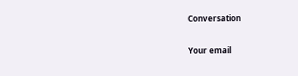Conversation

Your email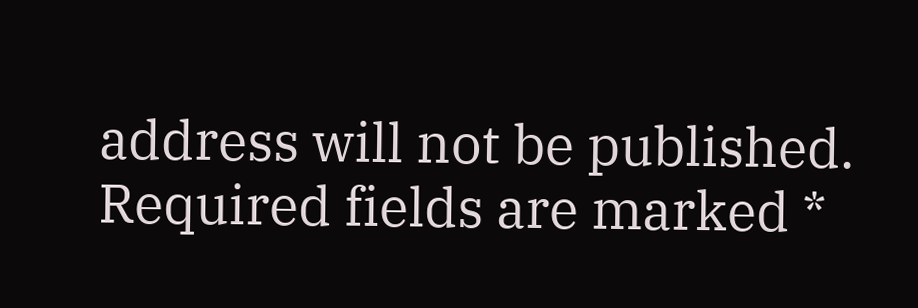address will not be published. Required fields are marked *